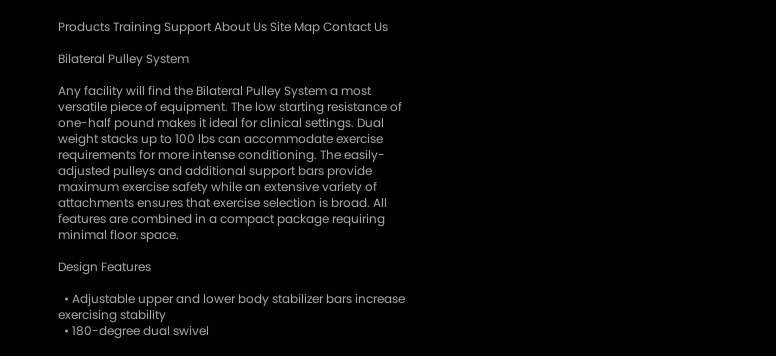Products Training Support About Us Site Map Contact Us

Bilateral Pulley System

Any facility will find the Bilateral Pulley System a most versatile piece of equipment. The low starting resistance of one-half pound makes it ideal for clinical settings. Dual weight stacks up to 100 lbs can accommodate exercise requirements for more intense conditioning. The easily-adjusted pulleys and additional support bars provide maximum exercise safety while an extensive variety of attachments ensures that exercise selection is broad. All features are combined in a compact package requiring minimal floor space.

Design Features

  • Adjustable upper and lower body stabilizer bars increase exercising stability
  • 180-degree dual swivel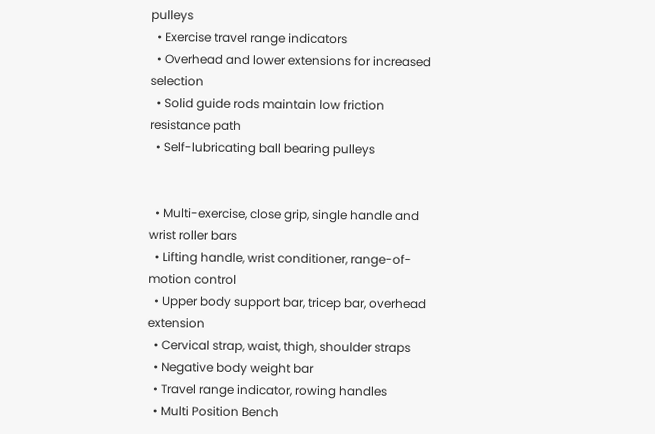pulleys
  • Exercise travel range indicators
  • Overhead and lower extensions for increased selection
  • Solid guide rods maintain low friction resistance path
  • Self-lubricating ball bearing pulleys


  • Multi-exercise, close grip, single handle and wrist roller bars
  • Lifting handle, wrist conditioner, range-of-motion control
  • Upper body support bar, tricep bar, overhead extension
  • Cervical strap, waist, thigh, shoulder straps
  • Negative body weight bar
  • Travel range indicator, rowing handles
  • Multi Position Bench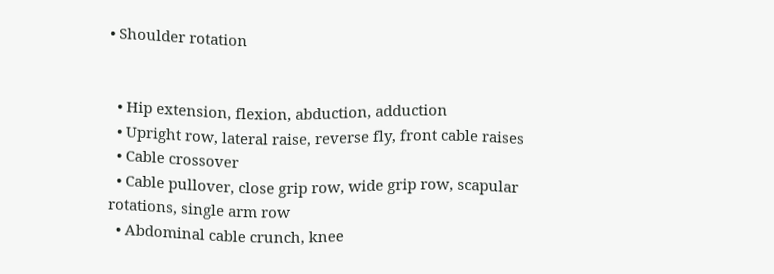• Shoulder rotation


  • Hip extension, flexion, abduction, adduction
  • Upright row, lateral raise, reverse fly, front cable raises
  • Cable crossover
  • Cable pullover, close grip row, wide grip row, scapular rotations, single arm row
  • Abdominal cable crunch, knee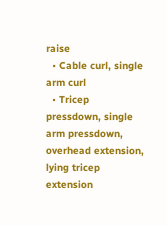raise
  • Cable curl, single arm curl
  • Tricep pressdown, single arm pressdown, overhead extension, lying tricep extension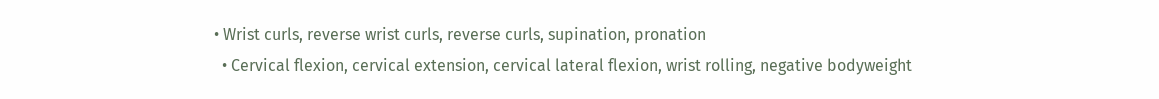• Wrist curls, reverse wrist curls, reverse curls, supination, pronation
  • Cervical flexion, cervical extension, cervical lateral flexion, wrist rolling, negative bodyweight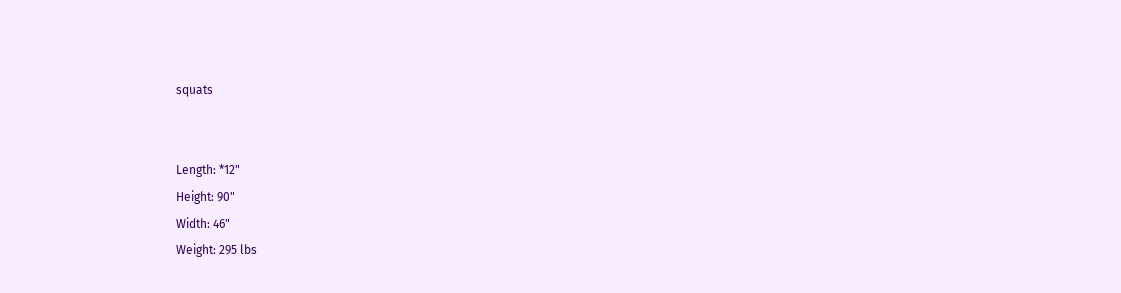squats


Length: *12"
Height: 90"
Width: 46"
Weight: 295 lbs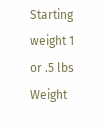Starting weight 1 or .5 lbs
Weight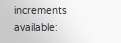increments available: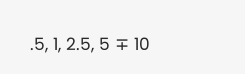.5, 1, 2.5, 5 ∓ 10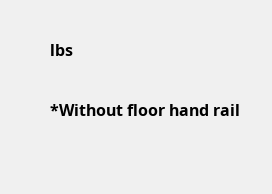lbs

*Without floor hand rail